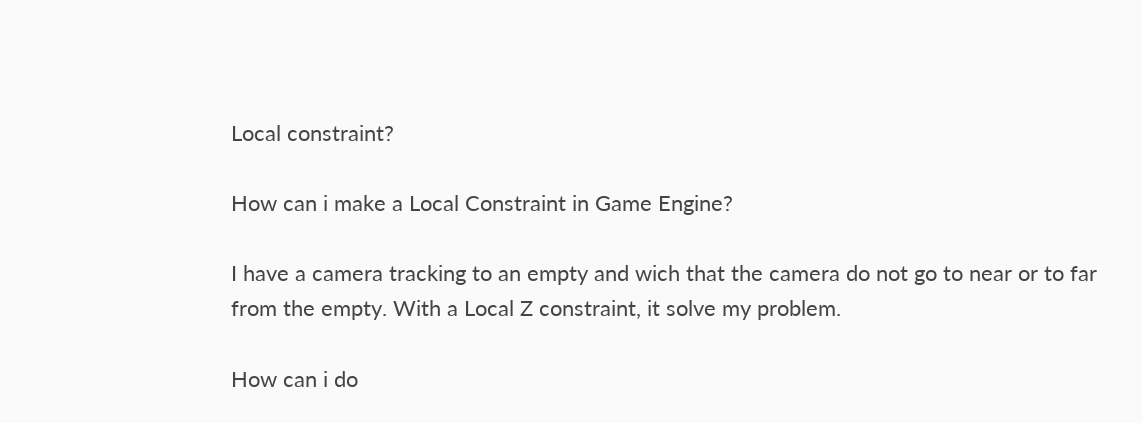Local constraint?

How can i make a Local Constraint in Game Engine?

I have a camera tracking to an empty and wich that the camera do not go to near or to far from the empty. With a Local Z constraint, it solve my problem.

How can i do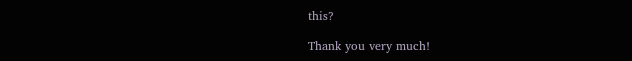this?

Thank you very much!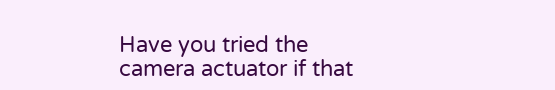Have you tried the camera actuator if that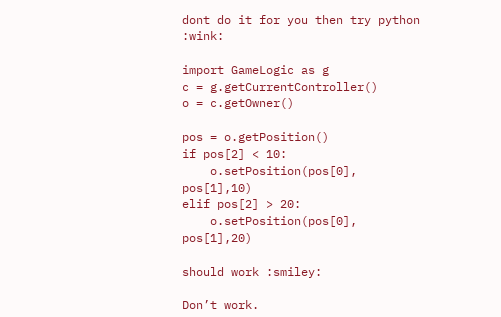dont do it for you then try python :wink:

import GameLogic as g
c = g.getCurrentController()
o = c.getOwner()

pos = o.getPosition()
if pos[2] < 10:
    o.setPosition(pos[0], pos[1],10)
elif pos[2] > 20:
    o.setPosition(pos[0], pos[1],20)

should work :smiley:

Don’t work.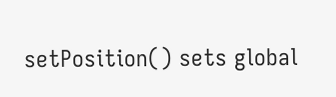setPosition() sets global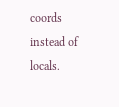coords instead of locals.